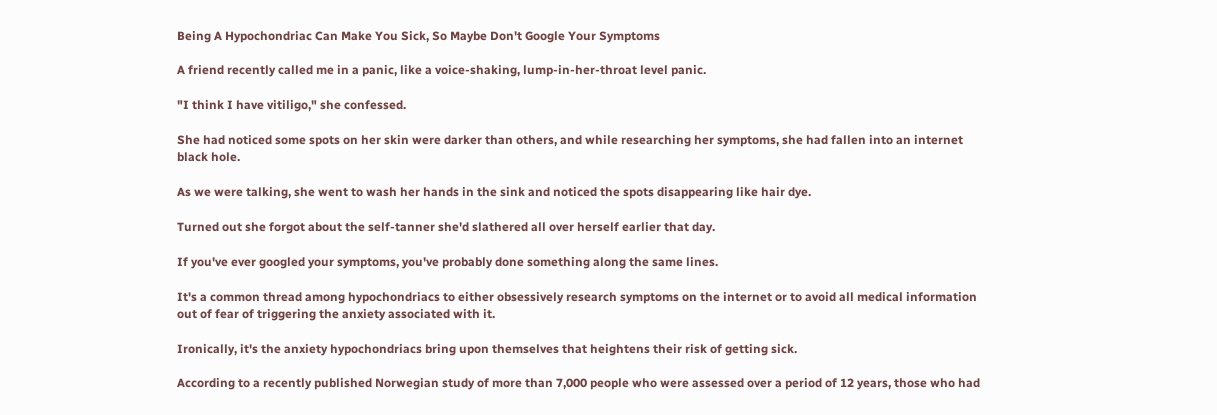Being A Hypochondriac Can Make You Sick, So Maybe Don't Google Your Symptoms

A friend recently called me in a panic, like a voice-shaking, lump-in-her-throat level panic.

"I think I have vitiligo," she confessed.

She had noticed some spots on her skin were darker than others, and while researching her symptoms, she had fallen into an internet black hole.

As we were talking, she went to wash her hands in the sink and noticed the spots disappearing like hair dye.

Turned out she forgot about the self-tanner she'd slathered all over herself earlier that day.

If you've ever googled your symptoms, you've probably done something along the same lines.

It's a common thread among hypochondriacs to either obsessively research symptoms on the internet or to avoid all medical information out of fear of triggering the anxiety associated with it.

Ironically, it's the anxiety hypochondriacs bring upon themselves that heightens their risk of getting sick.

According to a recently published Norwegian study of more than 7,000 people who were assessed over a period of 12 years, those who had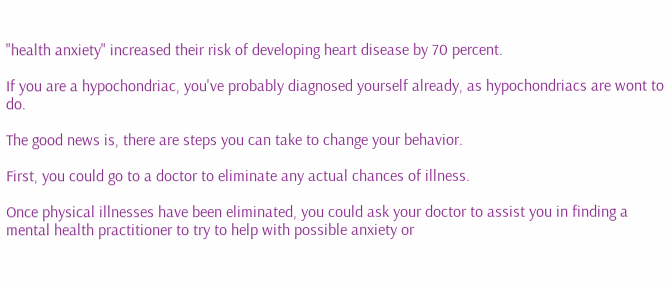"health anxiety" increased their risk of developing heart disease by 70 percent.

If you are a hypochondriac, you've probably diagnosed yourself already, as hypochondriacs are wont to do.

The good news is, there are steps you can take to change your behavior.

First, you could go to a doctor to eliminate any actual chances of illness.

Once physical illnesses have been eliminated, you could ask your doctor to assist you in finding a mental health practitioner to try to help with possible anxiety or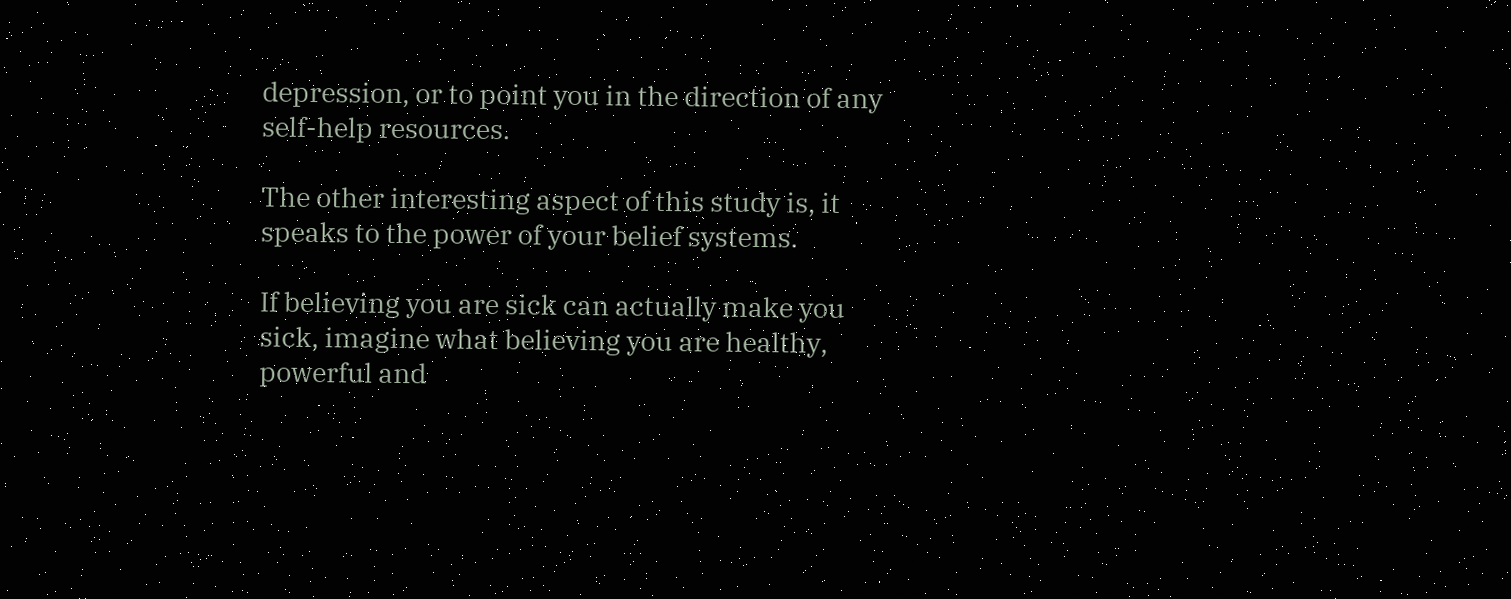depression, or to point you in the direction of any self-help resources.

The other interesting aspect of this study is, it speaks to the power of your belief systems.

If believing you are sick can actually make you sick, imagine what believing you are healthy, powerful and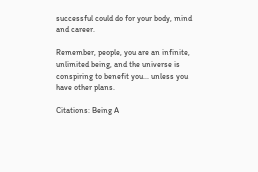successful could do for your body, mind and career.

Remember, people, you are an infinite, unlimited being, and the universe is conspiring to benefit you... unless you have other plans.

Citations: Being A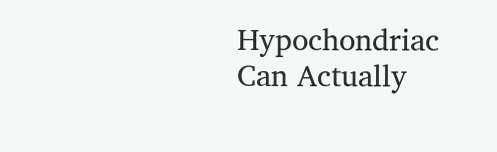Hypochondriac Can Actually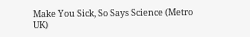Make You Sick, So Says Science (Metro UK)